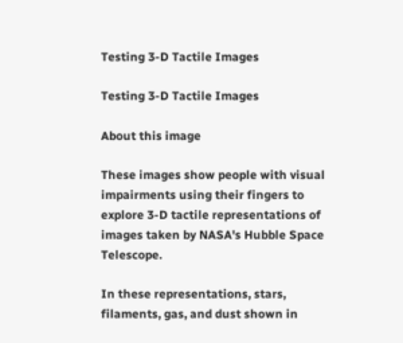Testing 3-D Tactile Images

Testing 3-D Tactile Images

About this image

These images show people with visual impairments using their fingers to explore 3-D tactile representations of images taken by NASA's Hubble Space Telescope.

In these representations, stars, filaments, gas, and dust shown in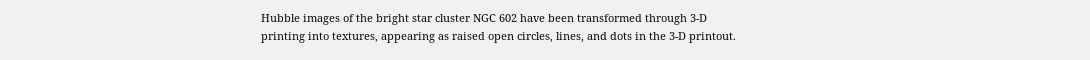Hubble images of the bright star cluster NGC 602 have been transformed through 3-D printing into textures, appearing as raised open circles, lines, and dots in the 3-D printout.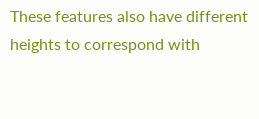These features also have different heights to correspond with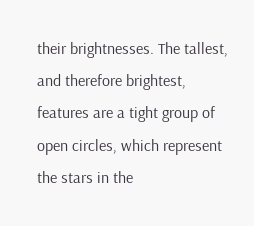their brightnesses. The tallest, and therefore brightest, features are a tight group of open circles, which represent the stars in the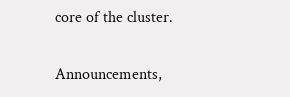core of the cluster.

Announcements,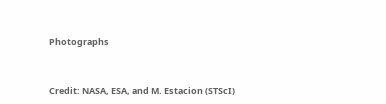Photographs


Credit: NASA, ESA, and M. Estacion (STScI)